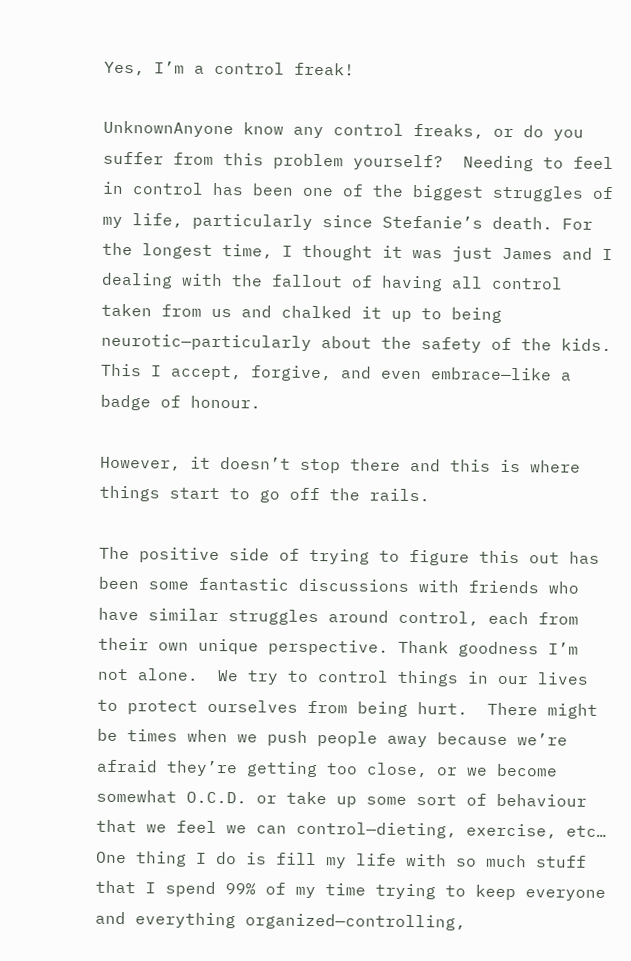Yes, I’m a control freak!

UnknownAnyone know any control freaks, or do you suffer from this problem yourself?  Needing to feel in control has been one of the biggest struggles of my life, particularly since Stefanie’s death. For the longest time, I thought it was just James and I dealing with the fallout of having all control taken from us and chalked it up to being neurotic—particularly about the safety of the kids. This I accept, forgive, and even embrace—like a badge of honour.

However, it doesn’t stop there and this is where things start to go off the rails.

The positive side of trying to figure this out has been some fantastic discussions with friends who have similar struggles around control, each from their own unique perspective. Thank goodness I’m not alone.  We try to control things in our lives to protect ourselves from being hurt.  There might be times when we push people away because we’re afraid they’re getting too close, or we become somewhat O.C.D. or take up some sort of behaviour that we feel we can control—dieting, exercise, etc…  One thing I do is fill my life with so much stuff that I spend 99% of my time trying to keep everyone and everything organized—controlling,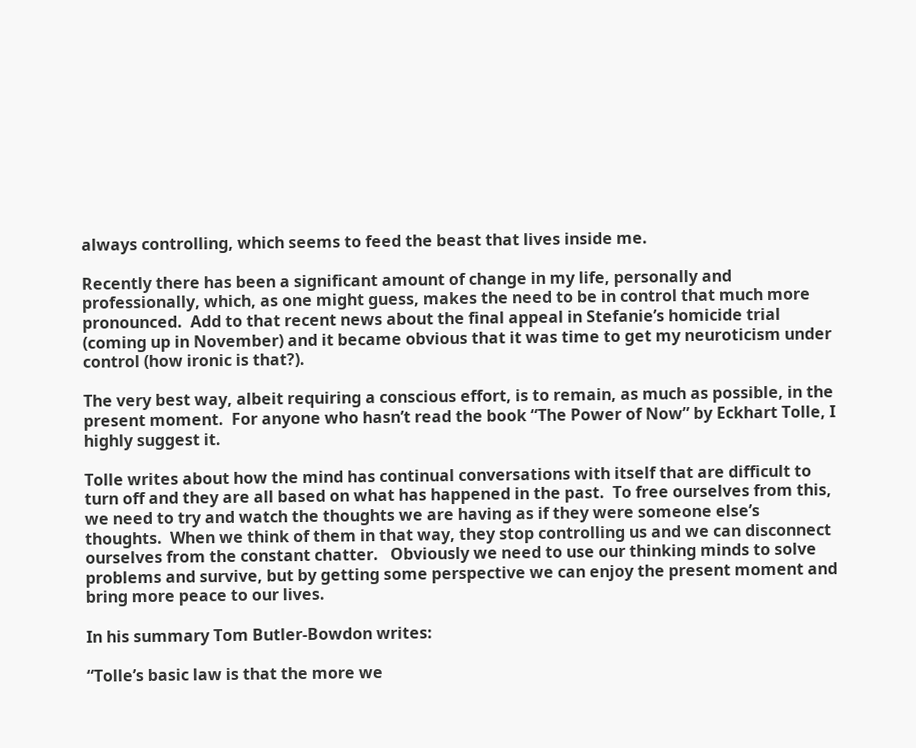always controlling, which seems to feed the beast that lives inside me.

Recently there has been a significant amount of change in my life, personally and professionally, which, as one might guess, makes the need to be in control that much more pronounced.  Add to that recent news about the final appeal in Stefanie’s homicide trial (coming up in November) and it became obvious that it was time to get my neuroticism under control (how ironic is that?).

The very best way, albeit requiring a conscious effort, is to remain, as much as possible, in the present moment.  For anyone who hasn’t read the book “The Power of Now” by Eckhart Tolle, I highly suggest it.

Tolle writes about how the mind has continual conversations with itself that are difficult to turn off and they are all based on what has happened in the past.  To free ourselves from this, we need to try and watch the thoughts we are having as if they were someone else’s thoughts.  When we think of them in that way, they stop controlling us and we can disconnect ourselves from the constant chatter.   Obviously we need to use our thinking minds to solve problems and survive, but by getting some perspective we can enjoy the present moment and bring more peace to our lives.

In his summary Tom Butler-Bowdon writes:

“Tolle’s basic law is that the more we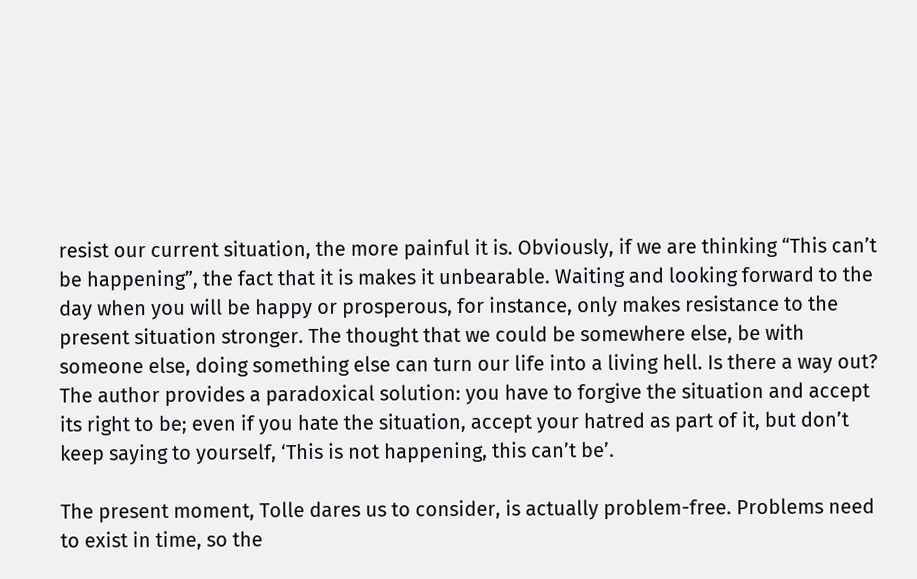resist our current situation, the more painful it is. Obviously, if we are thinking “This can’t be happening”, the fact that it is makes it unbearable. Waiting and looking forward to the day when you will be happy or prosperous, for instance, only makes resistance to the present situation stronger. The thought that we could be somewhere else, be with someone else, doing something else can turn our life into a living hell. Is there a way out? The author provides a paradoxical solution: you have to forgive the situation and accept its right to be; even if you hate the situation, accept your hatred as part of it, but don’t keep saying to yourself, ‘This is not happening, this can’t be’.

The present moment, Tolle dares us to consider, is actually problem-free. Problems need to exist in time, so the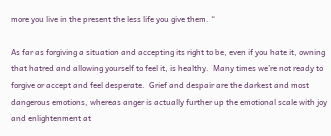more you live in the present the less life you give them. “

As far as forgiving a situation and accepting its right to be, even if you hate it, owning that hatred and allowing yourself to feel it, is healthy.  Many times we’re not ready to forgive or accept and feel desperate.  Grief and despair are the darkest and most dangerous emotions, whereas anger is actually further up the emotional scale with joy and enlightenment at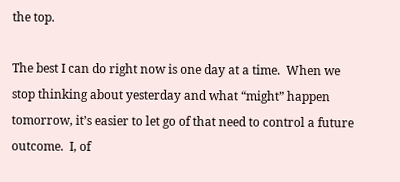the top.

The best I can do right now is one day at a time.  When we stop thinking about yesterday and what “might” happen tomorrow, it’s easier to let go of that need to control a future outcome.  I, of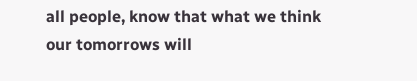all people, know that what we think our tomorrows will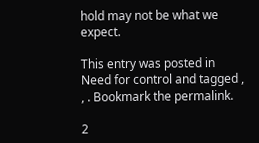hold may not be what we expect.

This entry was posted in Need for control and tagged , , . Bookmark the permalink.

2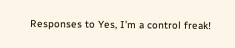Responses to Yes, I’m a control freak!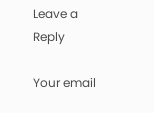Leave a Reply

Your email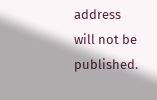address will not be published.